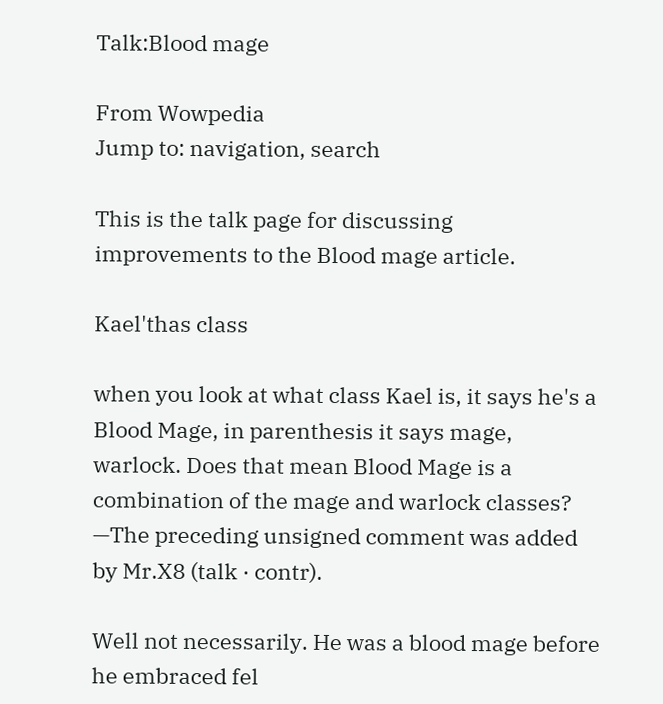Talk:Blood mage

From Wowpedia
Jump to: navigation, search

This is the talk page for discussing improvements to the Blood mage article.

Kael'thas class

when you look at what class Kael is, it says he's a Blood Mage, in parenthesis it says mage, warlock. Does that mean Blood Mage is a combination of the mage and warlock classes? —The preceding unsigned comment was added by Mr.X8 (talk · contr).

Well not necessarily. He was a blood mage before he embraced fel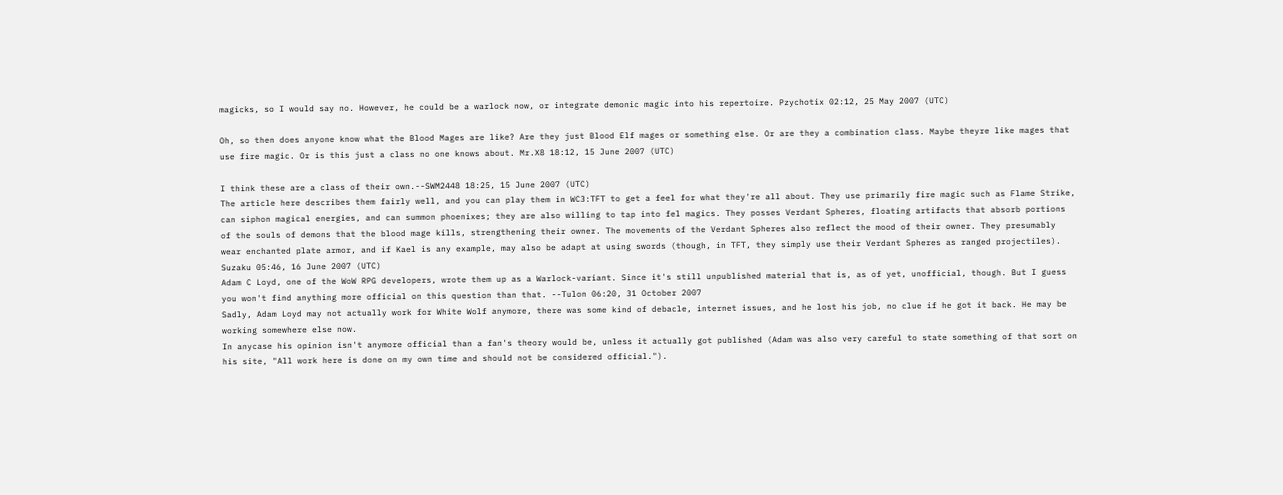magicks, so I would say no. However, he could be a warlock now, or integrate demonic magic into his repertoire. Pzychotix 02:12, 25 May 2007 (UTC)

Oh, so then does anyone know what the Blood Mages are like? Are they just Blood Elf mages or something else. Or are they a combination class. Maybe theyre like mages that use fire magic. Or is this just a class no one knows about. Mr.X8 18:12, 15 June 2007 (UTC)

I think these are a class of their own.--SWM2448 18:25, 15 June 2007 (UTC)
The article here describes them fairly well, and you can play them in WC3:TFT to get a feel for what they're all about. They use primarily fire magic such as Flame Strike, can siphon magical energies, and can summon phoenixes; they are also willing to tap into fel magics. They posses Verdant Spheres, floating artifacts that absorb portions of the souls of demons that the blood mage kills, strengthening their owner. The movements of the Verdant Spheres also reflect the mood of their owner. They presumably wear enchanted plate armor, and if Kael is any example, may also be adapt at using swords (though, in TFT, they simply use their Verdant Spheres as ranged projectiles). Suzaku 05:46, 16 June 2007 (UTC)
Adam C Loyd, one of the WoW RPG developers, wrote them up as a Warlock-variant. Since it's still unpublished material that is, as of yet, unofficial, though. But I guess you won't find anything more official on this question than that. --Tulon 06:20, 31 October 2007
Sadly, Adam Loyd may not actually work for White Wolf anymore, there was some kind of debacle, internet issues, and he lost his job, no clue if he got it back. He may be working somewhere else now.
In anycase his opinion isn't anymore official than a fan's theory would be, unless it actually got published (Adam was also very careful to state something of that sort on his site, "All work here is done on my own time and should not be considered official.").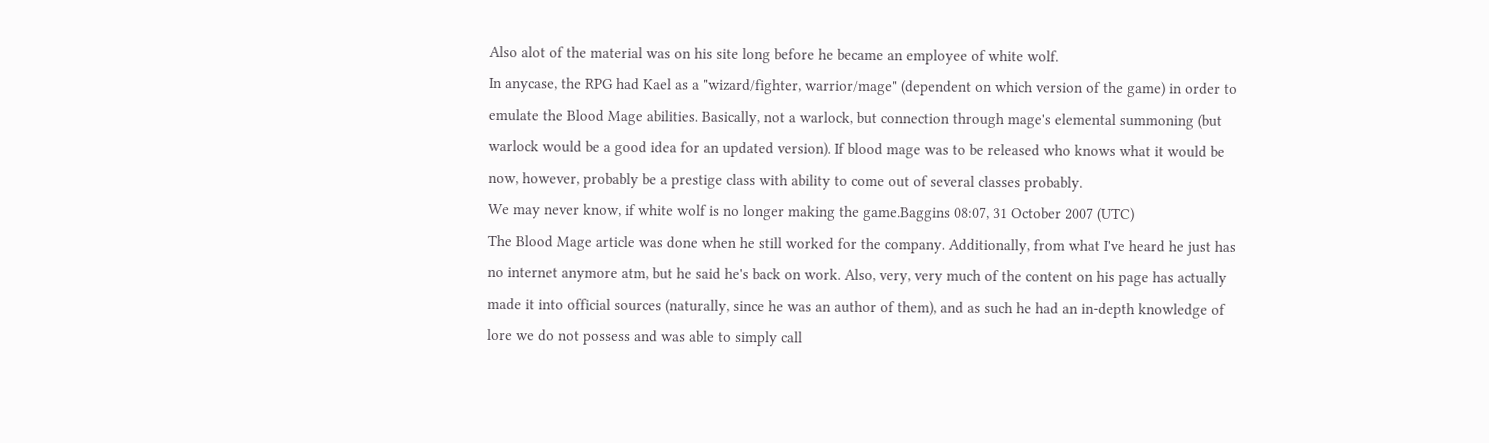Also alot of the material was on his site long before he became an employee of white wolf.
In anycase, the RPG had Kael as a "wizard/fighter, warrior/mage" (dependent on which version of the game) in order to emulate the Blood Mage abilities. Basically, not a warlock, but connection through mage's elemental summoning (but warlock would be a good idea for an updated version). If blood mage was to be released who knows what it would be now, however, probably be a prestige class with ability to come out of several classes probably.
We may never know, if white wolf is no longer making the game.Baggins 08:07, 31 October 2007 (UTC)
The Blood Mage article was done when he still worked for the company. Additionally, from what I've heard he just has no internet anymore atm, but he said he's back on work. Also, very, very much of the content on his page has actually made it into official sources (naturally, since he was an author of them), and as such he had an in-depth knowledge of lore we do not possess and was able to simply call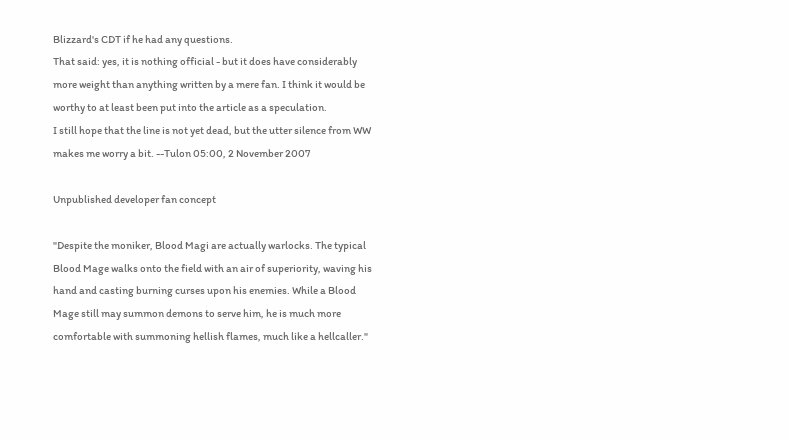Blizzard's CDT if he had any questions.
That said: yes, it is nothing official - but it does have considerably more weight than anything written by a mere fan. I think it would be worthy to at least been put into the article as a speculation.
I still hope that the line is not yet dead, but the utter silence from WW makes me worry a bit. --Tulon 05:00, 2 November 2007

Unpublished developer fan concept

"Despite the moniker, Blood Magi are actually warlocks. The typical Blood Mage walks onto the field with an air of superiority, waving his hand and casting burning curses upon his enemies. While a Blood Mage still may summon demons to serve him, he is much more comfortable with summoning hellish flames, much like a hellcaller."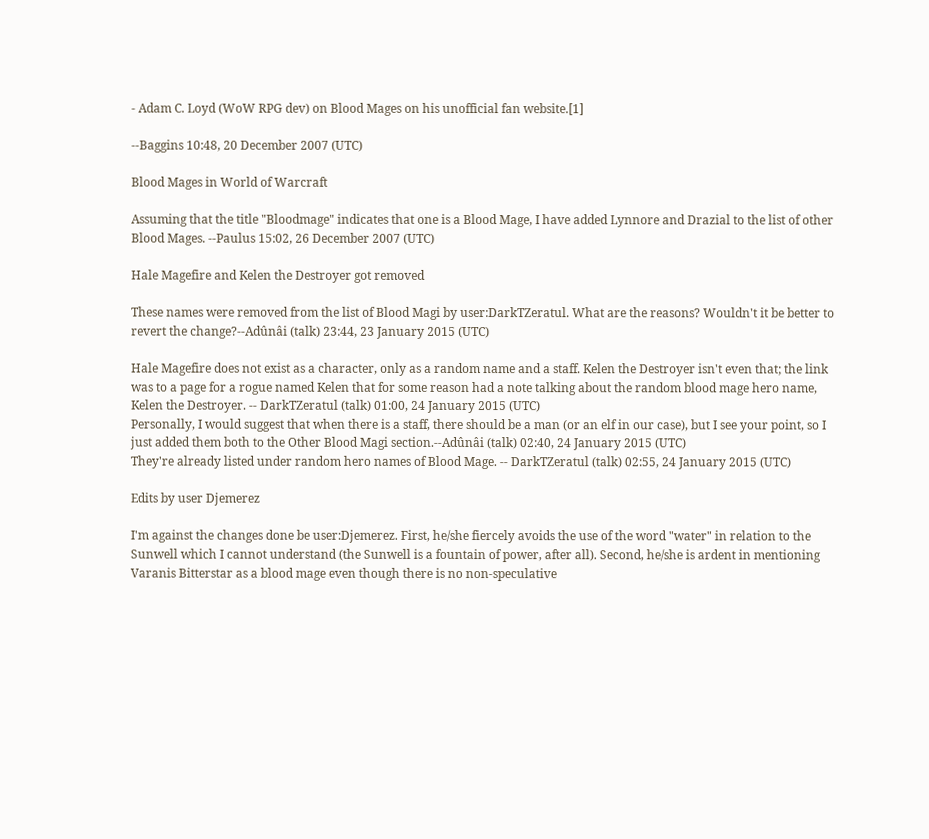- Adam C. Loyd (WoW RPG dev) on Blood Mages on his unofficial fan website.[1]

--Baggins 10:48, 20 December 2007 (UTC)

Blood Mages in World of Warcraft

Assuming that the title "Bloodmage" indicates that one is a Blood Mage, I have added Lynnore and Drazial to the list of other Blood Mages. --Paulus 15:02, 26 December 2007 (UTC)

Hale Magefire and Kelen the Destroyer got removed

These names were removed from the list of Blood Magi by user:DarkTZeratul. What are the reasons? Wouldn't it be better to revert the change?--Adûnâi (talk) 23:44, 23 January 2015 (UTC)

Hale Magefire does not exist as a character, only as a random name and a staff. Kelen the Destroyer isn't even that; the link was to a page for a rogue named Kelen that for some reason had a note talking about the random blood mage hero name, Kelen the Destroyer. -- DarkTZeratul (talk) 01:00, 24 January 2015 (UTC)
Personally, I would suggest that when there is a staff, there should be a man (or an elf in our case), but I see your point, so I just added them both to the Other Blood Magi section.--Adûnâi (talk) 02:40, 24 January 2015 (UTC)
They're already listed under random hero names of Blood Mage. -- DarkTZeratul (talk) 02:55, 24 January 2015 (UTC)

Edits by user Djemerez

I'm against the changes done be user:Djemerez. First, he/she fiercely avoids the use of the word "water" in relation to the Sunwell which I cannot understand (the Sunwell is a fountain of power, after all). Second, he/she is ardent in mentioning Varanis Bitterstar as a blood mage even though there is no non-speculative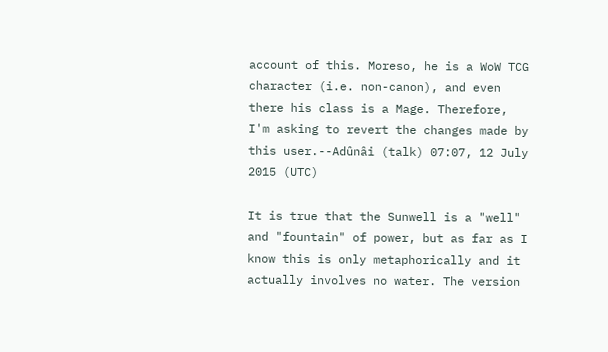account of this. Moreso, he is a WoW TCG character (i.e. non-canon), and even there his class is a Mage. Therefore, I'm asking to revert the changes made by this user.--Adûnâi (talk) 07:07, 12 July 2015 (UTC)

It is true that the Sunwell is a "well" and "fountain" of power, but as far as I know this is only metaphorically and it actually involves no water. The version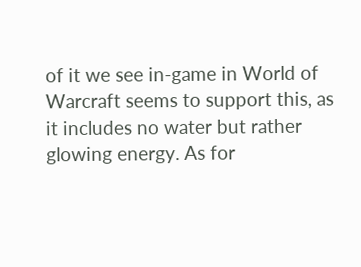of it we see in-game in World of Warcraft seems to support this, as it includes no water but rather glowing energy. As for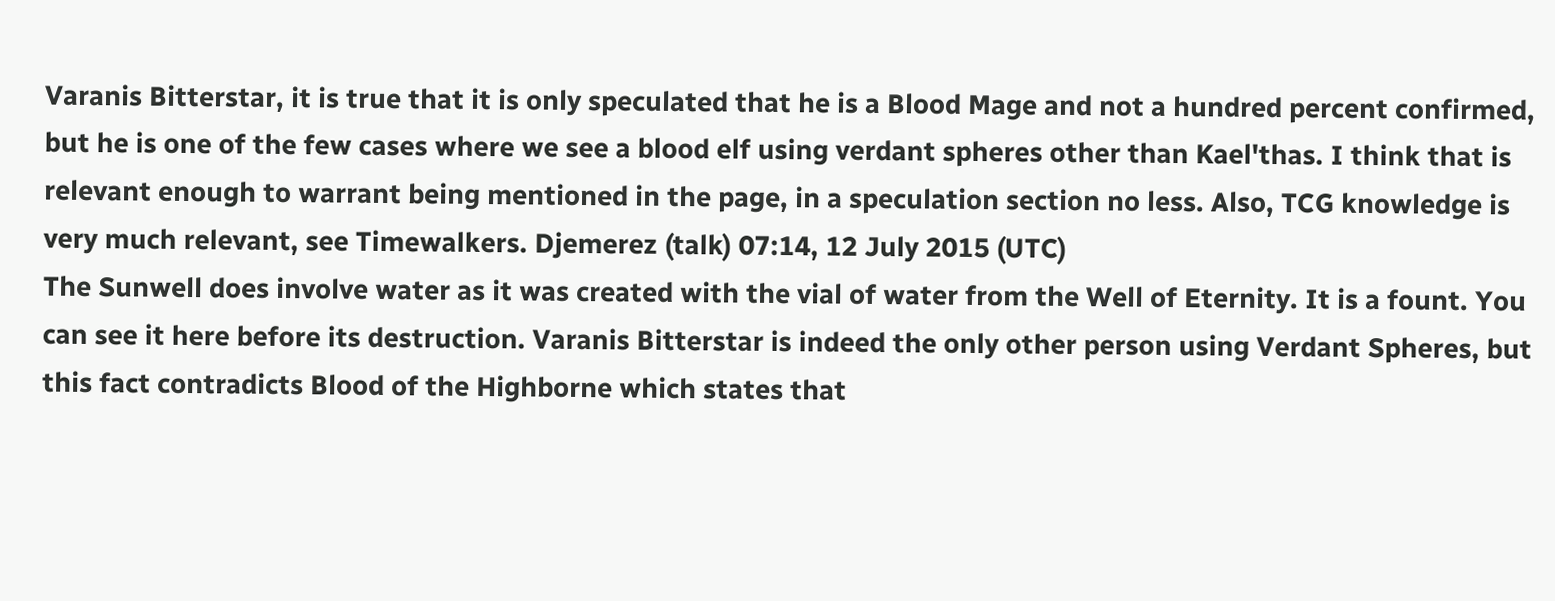Varanis Bitterstar, it is true that it is only speculated that he is a Blood Mage and not a hundred percent confirmed, but he is one of the few cases where we see a blood elf using verdant spheres other than Kael'thas. I think that is relevant enough to warrant being mentioned in the page, in a speculation section no less. Also, TCG knowledge is very much relevant, see Timewalkers. Djemerez (talk) 07:14, 12 July 2015 (UTC)
The Sunwell does involve water as it was created with the vial of water from the Well of Eternity. It is a fount. You can see it here before its destruction. Varanis Bitterstar is indeed the only other person using Verdant Spheres, but this fact contradicts Blood of the Highborne which states that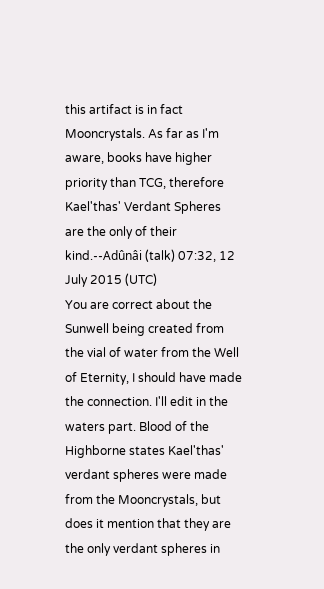this artifact is in fact Mooncrystals. As far as I'm aware, books have higher priority than TCG, therefore Kael'thas' Verdant Spheres are the only of their kind.--Adûnâi (talk) 07:32, 12 July 2015 (UTC)
You are correct about the Sunwell being created from the vial of water from the Well of Eternity, I should have made the connection. I'll edit in the waters part. Blood of the Highborne states Kael'thas' verdant spheres were made from the Mooncrystals, but does it mention that they are the only verdant spheres in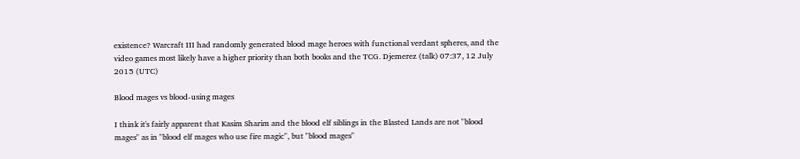existence? Warcraft III had randomly generated blood mage heroes with functional verdant spheres, and the video games most likely have a higher priority than both books and the TCG. Djemerez (talk) 07:37, 12 July 2015 (UTC)

Blood mages vs blood-using mages

I think it's fairly apparent that Kasim Sharim and the blood elf siblings in the Blasted Lands are not "blood mages" as in "blood elf mages who use fire magic", but "blood mages"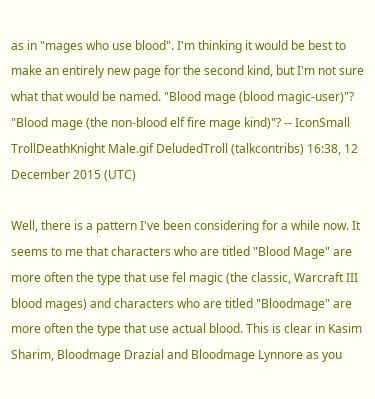as in "mages who use blood". I'm thinking it would be best to make an entirely new page for the second kind, but I'm not sure what that would be named. "Blood mage (blood magic-user)"? "Blood mage (the non-blood elf fire mage kind)"? -- IconSmall TrollDeathKnight Male.gif DeludedTroll (talkcontribs) 16:38, 12 December 2015 (UTC)

Well, there is a pattern I've been considering for a while now. It seems to me that characters who are titled "Blood Mage" are more often the type that use fel magic (the classic, Warcraft III blood mages) and characters who are titled "Bloodmage" are more often the type that use actual blood. This is clear in Kasim Sharim, Bloodmage Drazial and Bloodmage Lynnore as you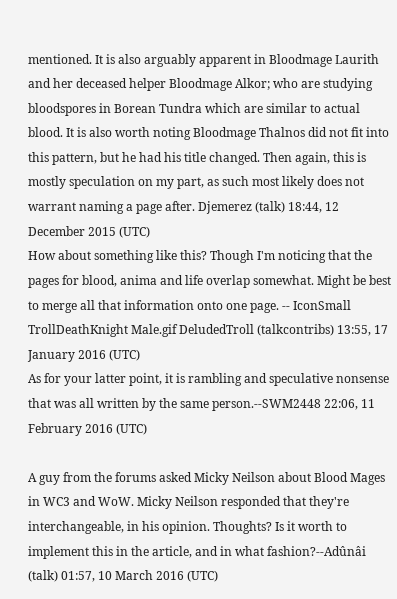mentioned. It is also arguably apparent in Bloodmage Laurith and her deceased helper Bloodmage Alkor; who are studying bloodspores in Borean Tundra which are similar to actual blood. It is also worth noting Bloodmage Thalnos did not fit into this pattern, but he had his title changed. Then again, this is mostly speculation on my part, as such most likely does not warrant naming a page after. Djemerez (talk) 18:44, 12 December 2015 (UTC)
How about something like this? Though I'm noticing that the pages for blood, anima and life overlap somewhat. Might be best to merge all that information onto one page. -- IconSmall TrollDeathKnight Male.gif DeludedTroll (talkcontribs) 13:55, 17 January 2016 (UTC)
As for your latter point, it is rambling and speculative nonsense that was all written by the same person.--SWM2448 22:06, 11 February 2016 (UTC)

A guy from the forums asked Micky Neilson about Blood Mages in WC3 and WoW. Micky Neilson responded that they're interchangeable, in his opinion. Thoughts? Is it worth to implement this in the article, and in what fashion?--Adûnâi (talk) 01:57, 10 March 2016 (UTC)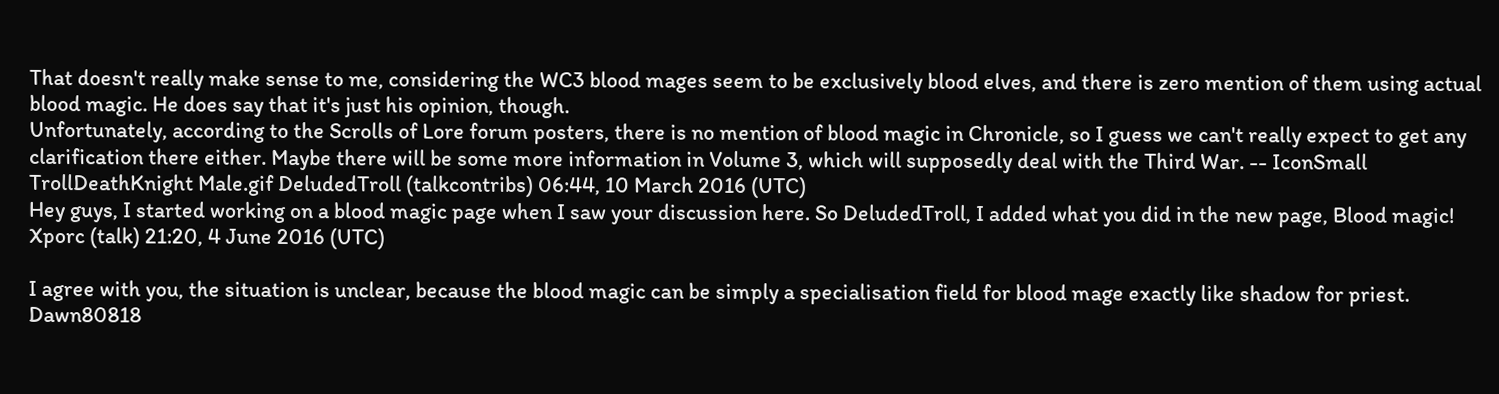That doesn't really make sense to me, considering the WC3 blood mages seem to be exclusively blood elves, and there is zero mention of them using actual blood magic. He does say that it's just his opinion, though.
Unfortunately, according to the Scrolls of Lore forum posters, there is no mention of blood magic in Chronicle, so I guess we can't really expect to get any clarification there either. Maybe there will be some more information in Volume 3, which will supposedly deal with the Third War. -- IconSmall TrollDeathKnight Male.gif DeludedTroll (talkcontribs) 06:44, 10 March 2016 (UTC)
Hey guys, I started working on a blood magic page when I saw your discussion here. So DeludedTroll, I added what you did in the new page, Blood magic! Xporc (talk) 21:20, 4 June 2016 (UTC)

I agree with you, the situation is unclear, because the blood magic can be simply a specialisation field for blood mage exactly like shadow for priest. Dawn80818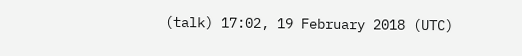(talk) 17:02, 19 February 2018 (UTC)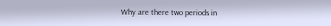Why are there two periods in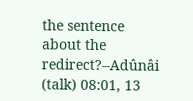the sentence about the redirect?--Adûnâi (talk) 08:01, 13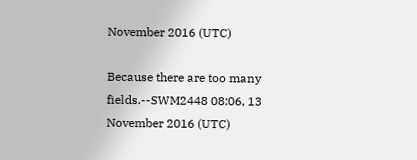November 2016 (UTC)

Because there are too many fields.--SWM2448 08:06, 13 November 2016 (UTC)